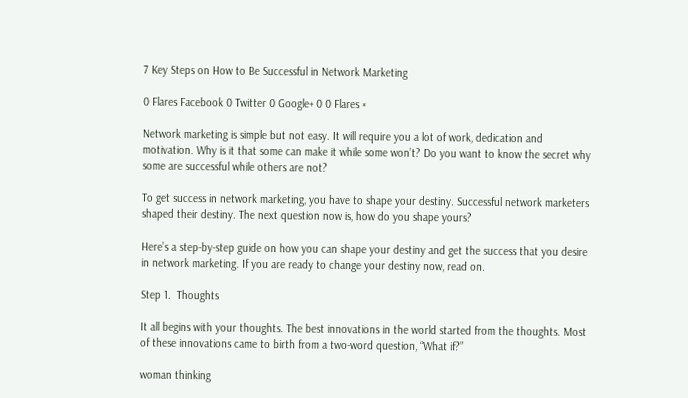7 Key Steps on How to Be Successful in Network Marketing

0 Flares Facebook 0 Twitter 0 Google+ 0 0 Flares ×

Network marketing is simple but not easy. It will require you a lot of work, dedication and motivation. Why is it that some can make it while some won’t? Do you want to know the secret why some are successful while others are not?

To get success in network marketing, you have to shape your destiny. Successful network marketers shaped their destiny. The next question now is, how do you shape yours?

Here’s a step-by-step guide on how you can shape your destiny and get the success that you desire in network marketing. If you are ready to change your destiny now, read on.

Step 1.  Thoughts

It all begins with your thoughts. The best innovations in the world started from the thoughts. Most of these innovations came to birth from a two-word question, “What if?”

woman thinking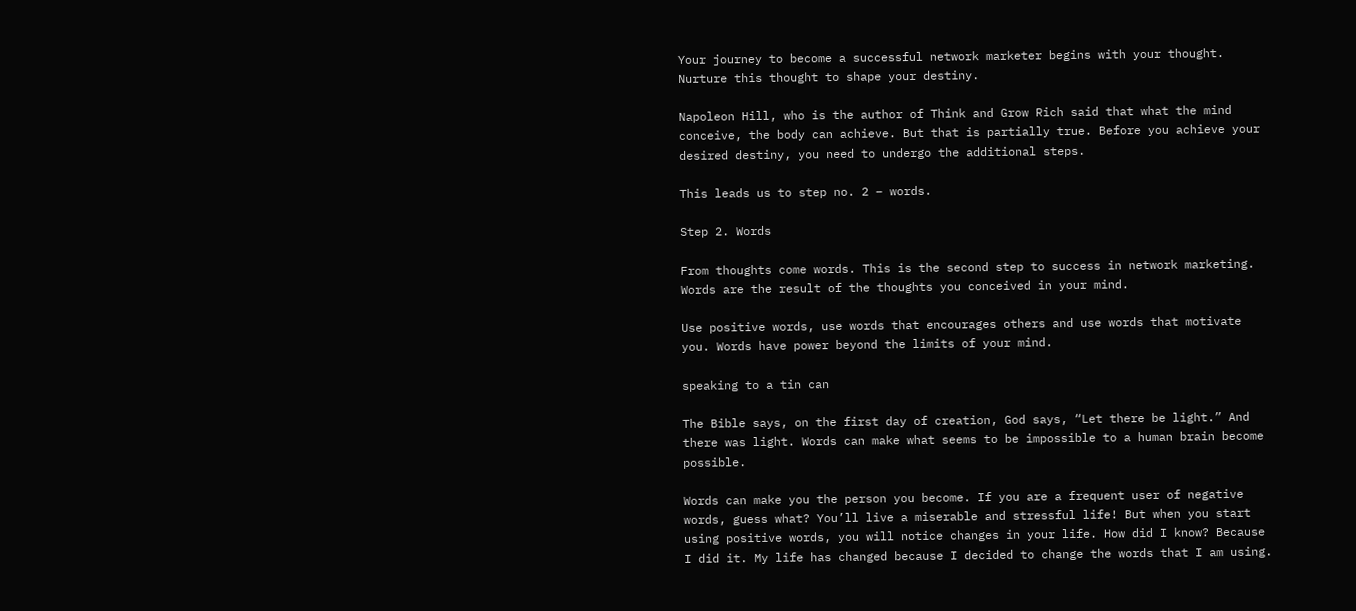Your journey to become a successful network marketer begins with your thought. Nurture this thought to shape your destiny.

Napoleon Hill, who is the author of Think and Grow Rich said that what the mind conceive, the body can achieve. But that is partially true. Before you achieve your desired destiny, you need to undergo the additional steps.

This leads us to step no. 2 – words.

Step 2. Words

From thoughts come words. This is the second step to success in network marketing. Words are the result of the thoughts you conceived in your mind.

Use positive words, use words that encourages others and use words that motivate you. Words have power beyond the limits of your mind.

speaking to a tin can

The Bible says, on the first day of creation, God says, “Let there be light.” And there was light. Words can make what seems to be impossible to a human brain become possible.

Words can make you the person you become. If you are a frequent user of negative words, guess what? You’ll live a miserable and stressful life! But when you start using positive words, you will notice changes in your life. How did I know? Because I did it. My life has changed because I decided to change the words that I am using.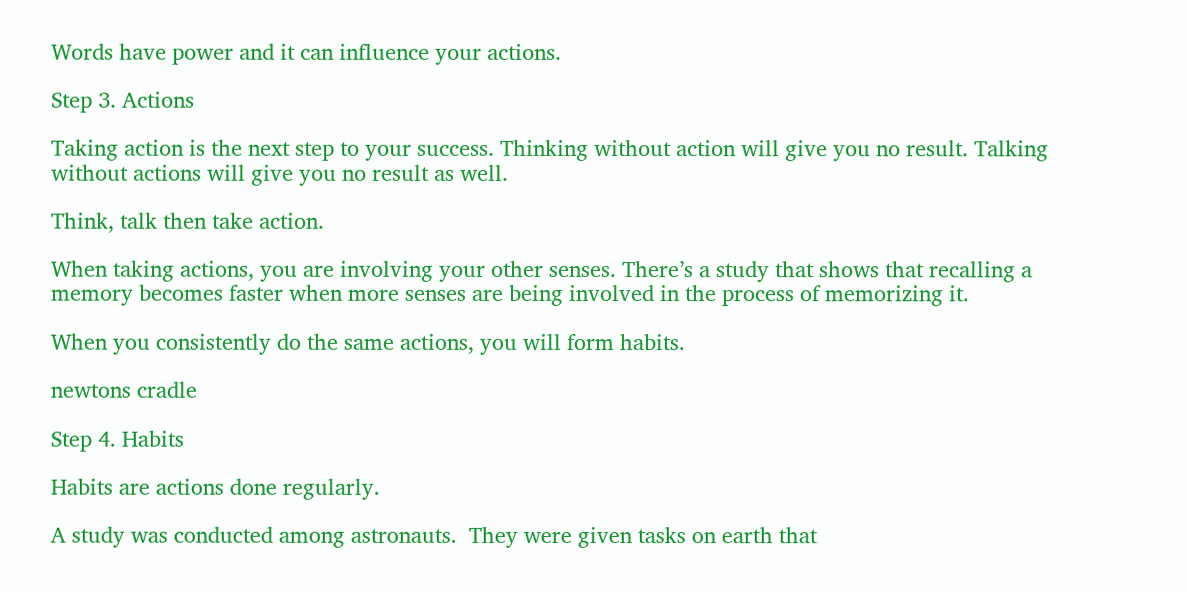Words have power and it can influence your actions.

Step 3. Actions

Taking action is the next step to your success. Thinking without action will give you no result. Talking without actions will give you no result as well.

Think, talk then take action.

When taking actions, you are involving your other senses. There’s a study that shows that recalling a memory becomes faster when more senses are being involved in the process of memorizing it.

When you consistently do the same actions, you will form habits.

newtons cradle

Step 4. Habits

Habits are actions done regularly.

A study was conducted among astronauts.  They were given tasks on earth that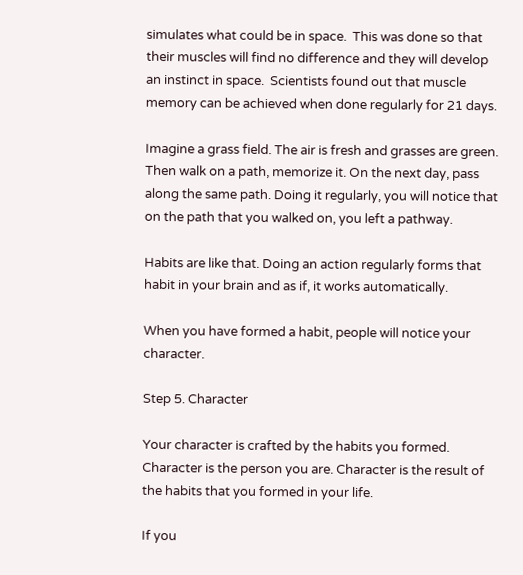simulates what could be in space.  This was done so that their muscles will find no difference and they will develop an instinct in space.  Scientists found out that muscle memory can be achieved when done regularly for 21 days.

Imagine a grass field. The air is fresh and grasses are green. Then walk on a path, memorize it. On the next day, pass along the same path. Doing it regularly, you will notice that on the path that you walked on, you left a pathway.

Habits are like that. Doing an action regularly forms that habit in your brain and as if, it works automatically.

When you have formed a habit, people will notice your character.

Step 5. Character

Your character is crafted by the habits you formed. Character is the person you are. Character is the result of the habits that you formed in your life.

If you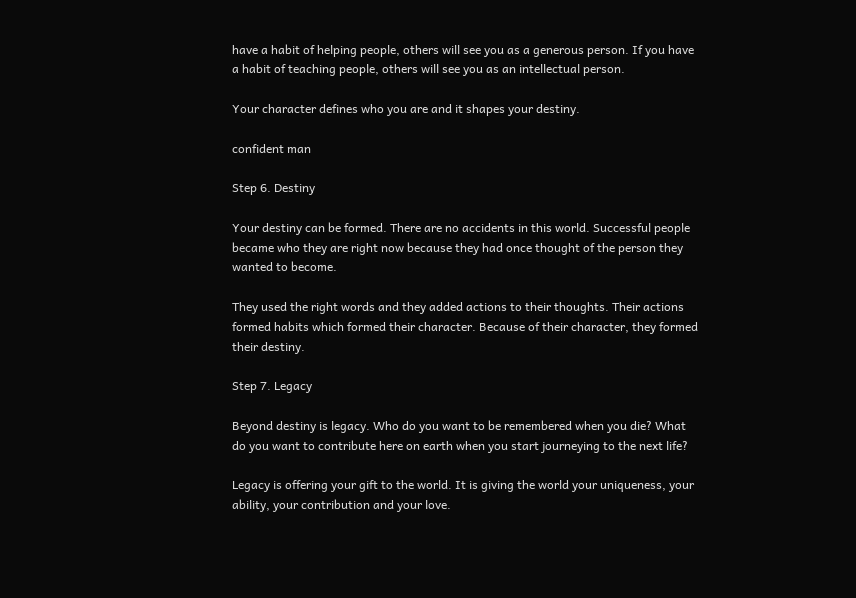have a habit of helping people, others will see you as a generous person. If you have a habit of teaching people, others will see you as an intellectual person.

Your character defines who you are and it shapes your destiny.

confident man

Step 6. Destiny

Your destiny can be formed. There are no accidents in this world. Successful people became who they are right now because they had once thought of the person they wanted to become.

They used the right words and they added actions to their thoughts. Their actions formed habits which formed their character. Because of their character, they formed their destiny.

Step 7. Legacy

Beyond destiny is legacy. Who do you want to be remembered when you die? What do you want to contribute here on earth when you start journeying to the next life?

Legacy is offering your gift to the world. It is giving the world your uniqueness, your ability, your contribution and your love.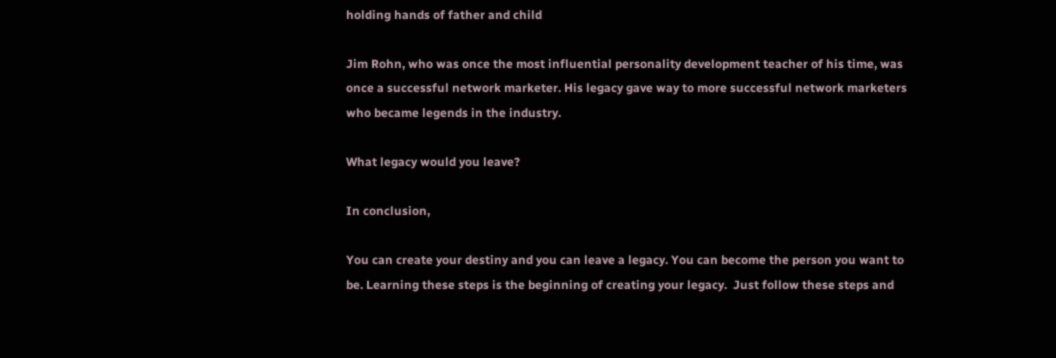holding hands of father and child

Jim Rohn, who was once the most influential personality development teacher of his time, was once a successful network marketer. His legacy gave way to more successful network marketers who became legends in the industry.

What legacy would you leave?

In conclusion,

You can create your destiny and you can leave a legacy. You can become the person you want to be. Learning these steps is the beginning of creating your legacy.  Just follow these steps and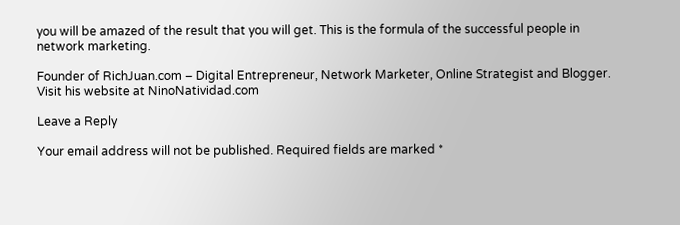you will be amazed of the result that you will get. This is the formula of the successful people in network marketing.

Founder of RichJuan.com – Digital Entrepreneur, Network Marketer, Online Strategist and Blogger. Visit his website at NinoNatividad.com

Leave a Reply

Your email address will not be published. Required fields are marked *